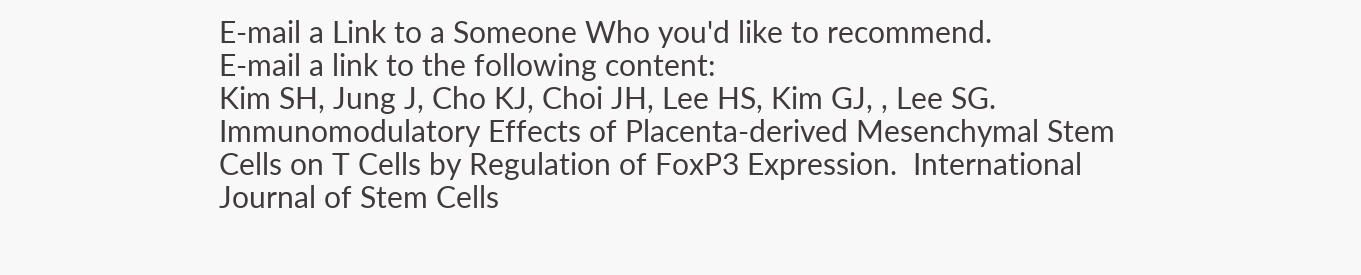E-mail a Link to a Someone Who you'd like to recommend.
E-mail a link to the following content:
Kim SH, Jung J, Cho KJ, Choi JH, Lee HS, Kim GJ, , Lee SG.  Immunomodulatory Effects of Placenta-derived Mesenchymal Stem Cells on T Cells by Regulation of FoxP3 Expression.  International Journal of Stem Cells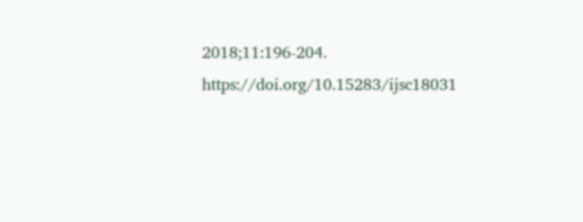2018;11:196-204.  https://doi.org/10.15283/ijsc18031